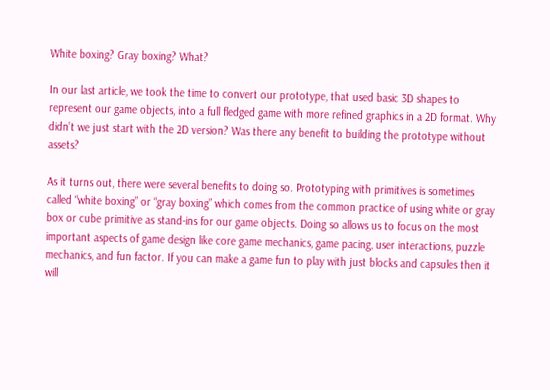White boxing? Gray boxing? What?

In our last article, we took the time to convert our prototype, that used basic 3D shapes to represent our game objects, into a full fledged game with more refined graphics in a 2D format. Why didn’t we just start with the 2D version? Was there any benefit to building the prototype without assets?

As it turns out, there were several benefits to doing so. Prototyping with primitives is sometimes called “white boxing” or “gray boxing” which comes from the common practice of using white or gray box or cube primitive as stand-ins for our game objects. Doing so allows us to focus on the most important aspects of game design like core game mechanics, game pacing, user interactions, puzzle mechanics, and fun factor. If you can make a game fun to play with just blocks and capsules then it will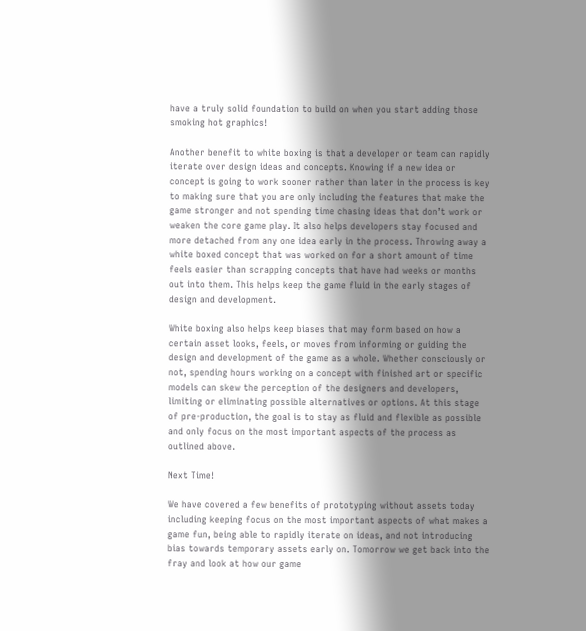have a truly solid foundation to build on when you start adding those smoking hot graphics!

Another benefit to white boxing is that a developer or team can rapidly iterate over design ideas and concepts. Knowing if a new idea or concept is going to work sooner rather than later in the process is key to making sure that you are only including the features that make the game stronger and not spending time chasing ideas that don’t work or weaken the core game play. It also helps developers stay focused and more detached from any one idea early in the process. Throwing away a white boxed concept that was worked on for a short amount of time feels easier than scrapping concepts that have had weeks or months out into them. This helps keep the game fluid in the early stages of design and development.

White boxing also helps keep biases that may form based on how a certain asset looks, feels, or moves from informing or guiding the design and development of the game as a whole. Whether consciously or not, spending hours working on a concept with finished art or specific models can skew the perception of the designers and developers, limiting or eliminating possible alternatives or options. At this stage of pre-production, the goal is to stay as fluid and flexible as possible and only focus on the most important aspects of the process as outlined above.

Next Time!

We have covered a few benefits of prototyping without assets today including keeping focus on the most important aspects of what makes a game fun, being able to rapidly iterate on ideas, and not introducing bias towards temporary assets early on. Tomorrow we get back into the fray and look at how our game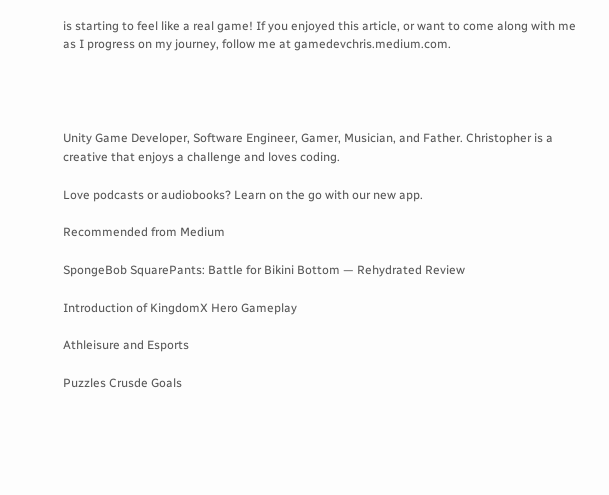is starting to feel like a real game! If you enjoyed this article, or want to come along with me as I progress on my journey, follow me at gamedevchris.medium.com.




Unity Game Developer, Software Engineer, Gamer, Musician, and Father. Christopher is a creative that enjoys a challenge and loves coding.

Love podcasts or audiobooks? Learn on the go with our new app.

Recommended from Medium

SpongeBob SquarePants: Battle for Bikini Bottom — Rehydrated Review

Introduction of KingdomX Hero Gameplay

Athleisure and Esports

Puzzles Crusde Goals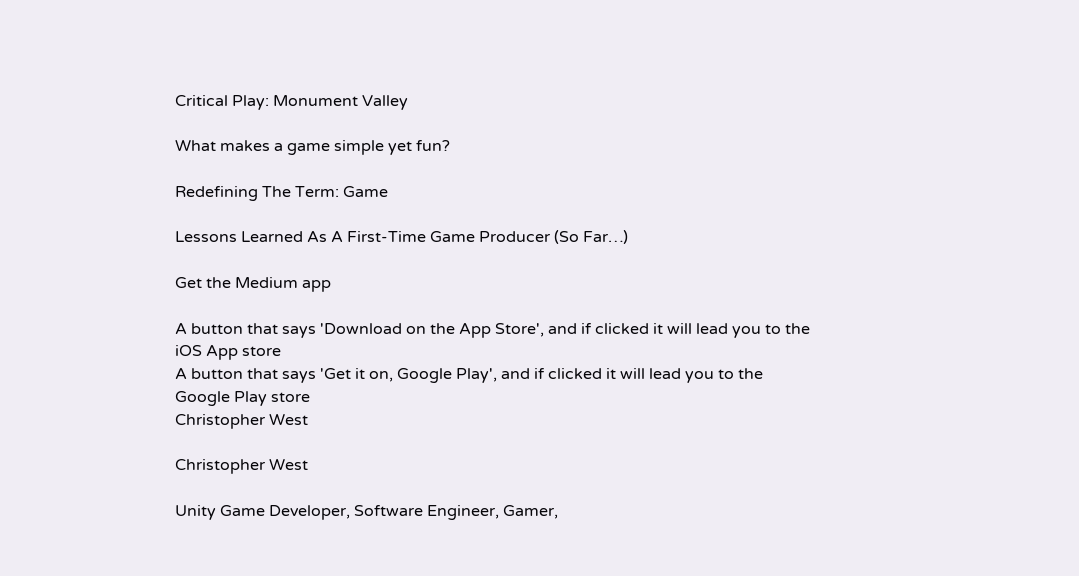Critical Play: Monument Valley

What makes a game simple yet fun?

Redefining The Term: Game

Lessons Learned As A First-Time Game Producer (So Far…)

Get the Medium app

A button that says 'Download on the App Store', and if clicked it will lead you to the iOS App store
A button that says 'Get it on, Google Play', and if clicked it will lead you to the Google Play store
Christopher West

Christopher West

Unity Game Developer, Software Engineer, Gamer,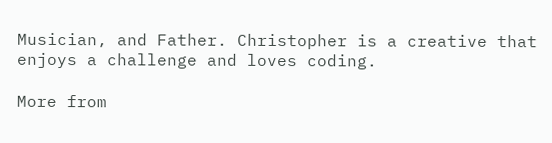Musician, and Father. Christopher is a creative that enjoys a challenge and loves coding.

More from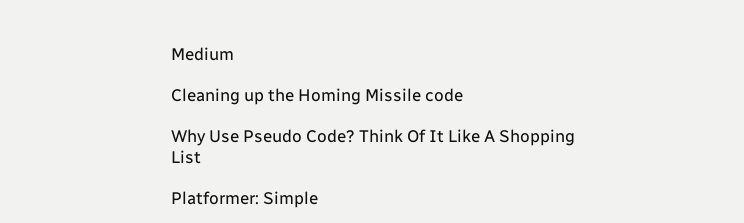Medium

Cleaning up the Homing Missile code

Why Use Pseudo Code? Think Of It Like A Shopping List

Platformer: Simple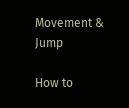Movement & Jump

How to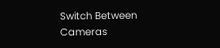Switch Between Cameras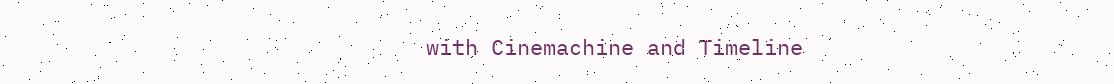with Cinemachine and Timeline